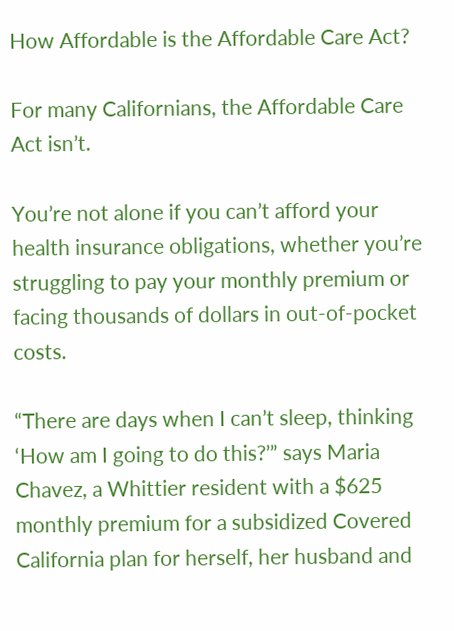How Affordable is the Affordable Care Act?

For many Californians, the Affordable Care Act isn’t.

You’re not alone if you can’t afford your health insurance obligations, whether you’re struggling to pay your monthly premium or facing thousands of dollars in out-of-pocket costs.

“There are days when I can’t sleep, thinking ‘How am I going to do this?’” says Maria Chavez, a Whittier resident with a $625 monthly premium for a subsidized Covered California plan for herself, her husband and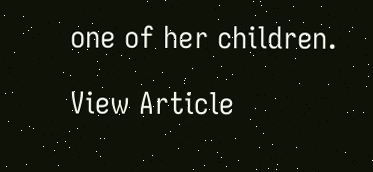one of her children.

View Article